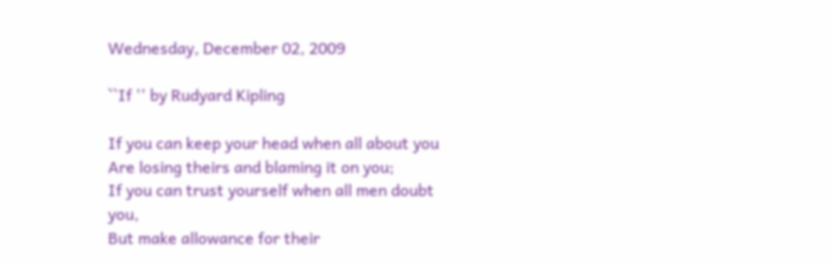Wednesday, December 02, 2009

``If '' by Rudyard Kipling

If you can keep your head when all about you
Are losing theirs and blaming it on you;
If you can trust yourself when all men doubt you,
But make allowance for their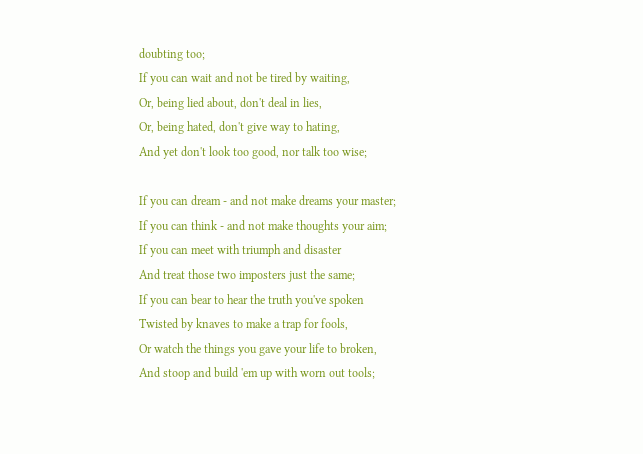doubting too;
If you can wait and not be tired by waiting,
Or, being lied about, don't deal in lies,
Or, being hated, don't give way to hating,
And yet don't look too good, nor talk too wise;

If you can dream - and not make dreams your master;
If you can think - and not make thoughts your aim;
If you can meet with triumph and disaster
And treat those two imposters just the same;
If you can bear to hear the truth you've spoken
Twisted by knaves to make a trap for fools,
Or watch the things you gave your life to broken,
And stoop and build 'em up with worn out tools;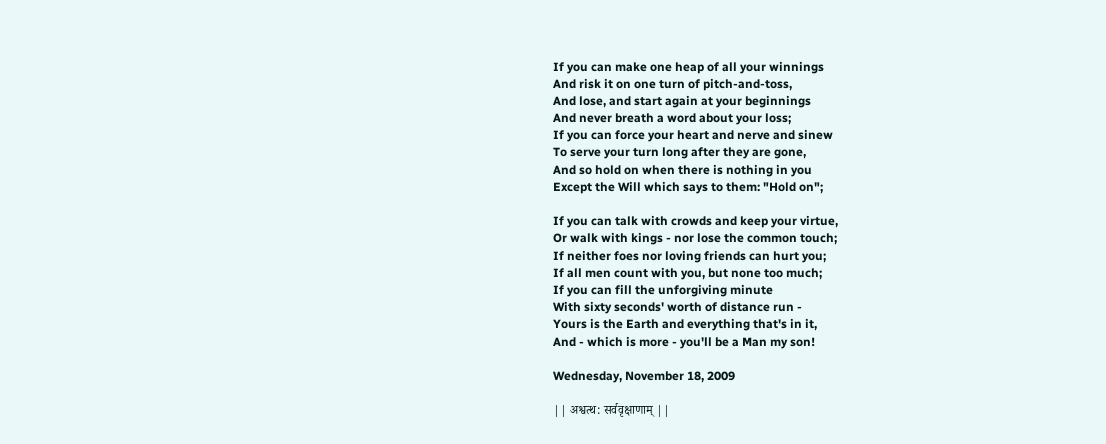If you can make one heap of all your winnings
And risk it on one turn of pitch-and-toss,
And lose, and start again at your beginnings
And never breath a word about your loss;
If you can force your heart and nerve and sinew
To serve your turn long after they are gone,
And so hold on when there is nothing in you
Except the Will which says to them: "Hold on";

If you can talk with crowds and keep your virtue,
Or walk with kings - nor lose the common touch;
If neither foes nor loving friends can hurt you;
If all men count with you, but none too much;
If you can fill the unforgiving minute
With sixty seconds' worth of distance run -
Yours is the Earth and everything that's in it,
And - which is more - you'll be a Man my son!

Wednesday, November 18, 2009

|| अश्वत्थ: सर्ववृक्षाणाम् ||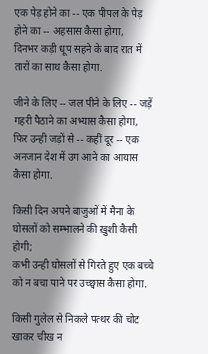एक पेड़ होने का -- एक पीपल के पेड़ होने का -- अहसास कैसा होगा,
दिनभर कड़ी धूप सहने के बाद रात में तारों का साथ कैसा होगा.

जीने के लिए -- जल पीने के लिए -- जड़ें गहरी पैठाने का अभ्यास कैसा होगा,
फिर उन्ही जड़ों से -- कहीं दूर -- एक अनजान देश में उग आने का आयास कैसा होगा.

किसी दिन अपने बाजुओं में मैना के घोसलों को सम्भालने की ख़ुशी कैसी होगी;
कभी उन्ही घोसलों से गिरते हुए एक बच्चे को न बचा पाने पर उच्छ्वास कैसा होगा.

किसी गुलेल से निकले पत्थर की चोट खाकर चीख न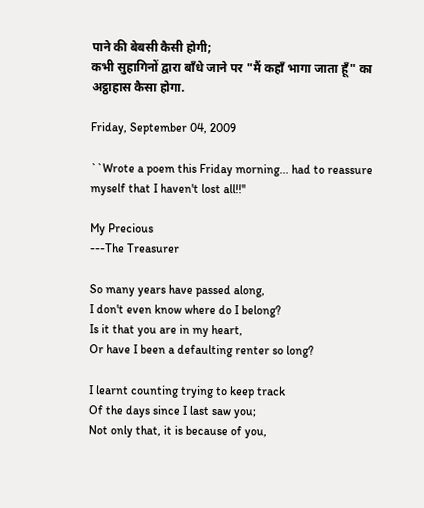पाने की बेबसी कैसी होगी;
कभी सुहागिनों द्वारा बाँधे जाने पर "मैं कहाँ भागा जाता हूँ" का अट्ठाहास कैसा होगा.

Friday, September 04, 2009

``Wrote a poem this Friday morning... had to reassure myself that I haven't lost all!!''

My Precious
---The Treasurer

So many years have passed along,
I don't even know where do I belong?
Is it that you are in my heart,
Or have I been a defaulting renter so long?

I learnt counting trying to keep track
Of the days since I last saw you;
Not only that, it is because of you,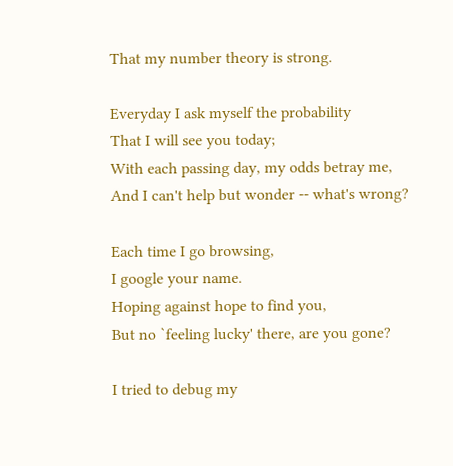That my number theory is strong.

Everyday I ask myself the probability
That I will see you today;
With each passing day, my odds betray me,
And I can't help but wonder -- what's wrong?

Each time I go browsing,
I google your name.
Hoping against hope to find you,
But no `feeling lucky' there, are you gone?

I tried to debug my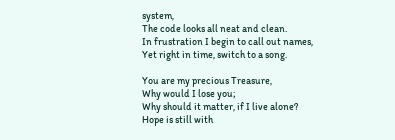system,
The code looks all neat and clean.
In frustration I begin to call out names,
Yet right in time, switch to a song.

You are my precious Treasure,
Why would I lose you;
Why should it matter, if I live alone?
Hope is still with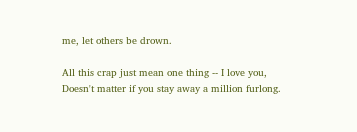me, let others be drown.

All this crap just mean one thing -- I love you,
Doesn't matter if you stay away a million furlong.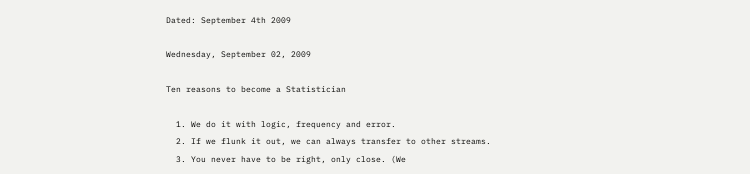Dated: September 4th 2009

Wednesday, September 02, 2009

Ten reasons to become a Statistician

  1. We do it with logic, frequency and error.
  2. If we flunk it out, we can always transfer to other streams.
  3. You never have to be right, only close. (We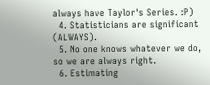always have Taylor's Series. :P)
  4. Statisticians are significant (ALWAYS).
  5. No one knows whatever we do, so we are always right.
  6. Estimating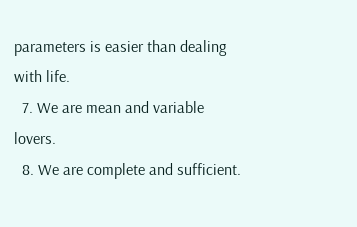parameters is easier than dealing with life.
  7. We are mean and variable lovers.
  8. We are complete and sufficient.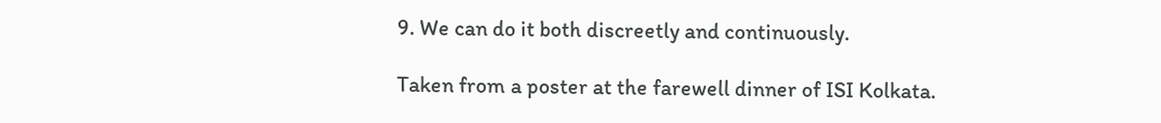9. We can do it both discreetly and continuously.

Taken from a poster at the farewell dinner of ISI Kolkata.